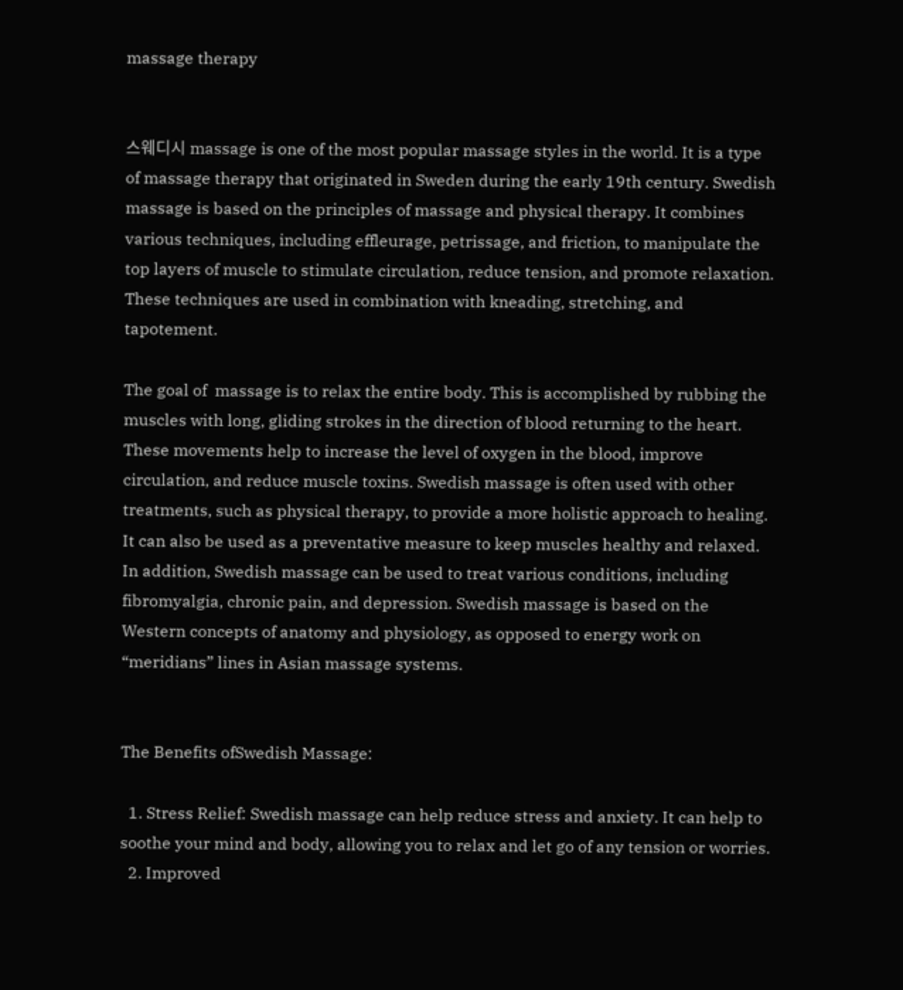massage therapy


스웨디시 massage is one of the most popular massage styles in the world. It is a type of massage therapy that originated in Sweden during the early 19th century. Swedish massage is based on the principles of massage and physical therapy. It combines various techniques, including effleurage, petrissage, and friction, to manipulate the top layers of muscle to stimulate circulation, reduce tension, and promote relaxation. These techniques are used in combination with kneading, stretching, and tapotement.

The goal of  massage is to relax the entire body. This is accomplished by rubbing the muscles with long, gliding strokes in the direction of blood returning to the heart. These movements help to increase the level of oxygen in the blood, improve circulation, and reduce muscle toxins. Swedish massage is often used with other treatments, such as physical therapy, to provide a more holistic approach to healing. It can also be used as a preventative measure to keep muscles healthy and relaxed. In addition, Swedish massage can be used to treat various conditions, including fibromyalgia, chronic pain, and depression. Swedish massage is based on the Western concepts of anatomy and physiology, as opposed to energy work on “meridians” lines in Asian massage systems.


The Benefits ofSwedish Massage:

  1. Stress Relief: Swedish massage can help reduce stress and anxiety. It can help to soothe your mind and body, allowing you to relax and let go of any tension or worries.
  2. Improved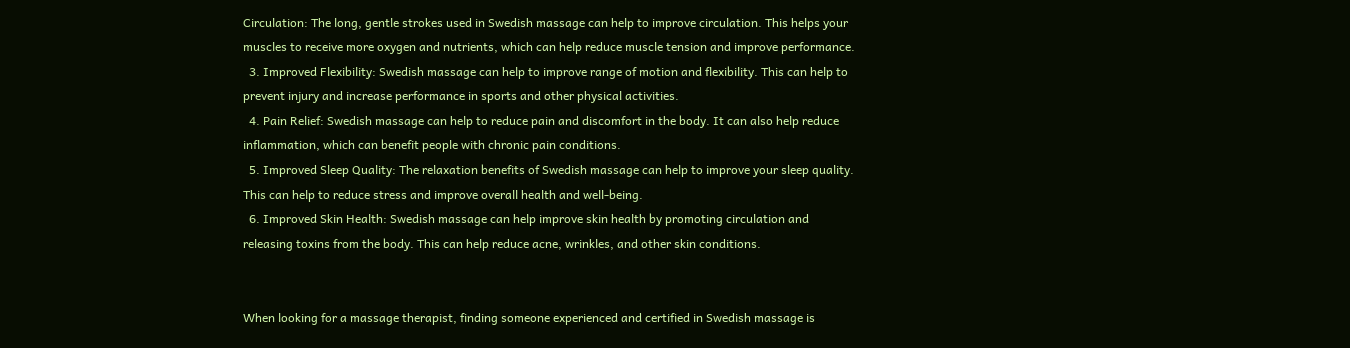Circulation: The long, gentle strokes used in Swedish massage can help to improve circulation. This helps your muscles to receive more oxygen and nutrients, which can help reduce muscle tension and improve performance.
  3. Improved Flexibility: Swedish massage can help to improve range of motion and flexibility. This can help to prevent injury and increase performance in sports and other physical activities.
  4. Pain Relief: Swedish massage can help to reduce pain and discomfort in the body. It can also help reduce inflammation, which can benefit people with chronic pain conditions.
  5. Improved Sleep Quality: The relaxation benefits of Swedish massage can help to improve your sleep quality. This can help to reduce stress and improve overall health and well-being.
  6. Improved Skin Health: Swedish massage can help improve skin health by promoting circulation and releasing toxins from the body. This can help reduce acne, wrinkles, and other skin conditions.


When looking for a massage therapist, finding someone experienced and certified in Swedish massage is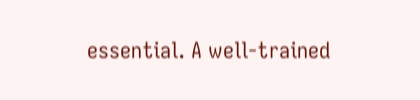essential. A well-trained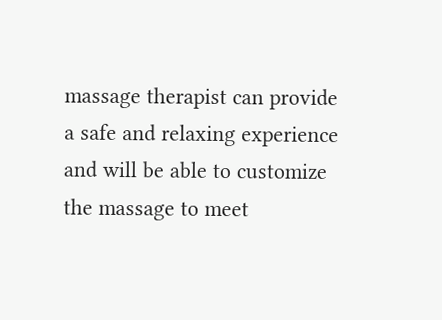massage therapist can provide a safe and relaxing experience and will be able to customize the massage to meet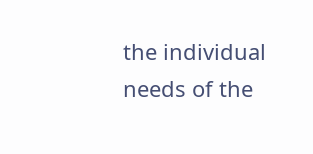the individual needs of the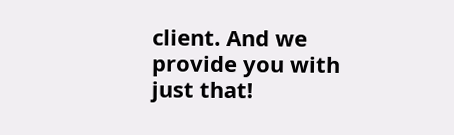client. And we provide you with just that!